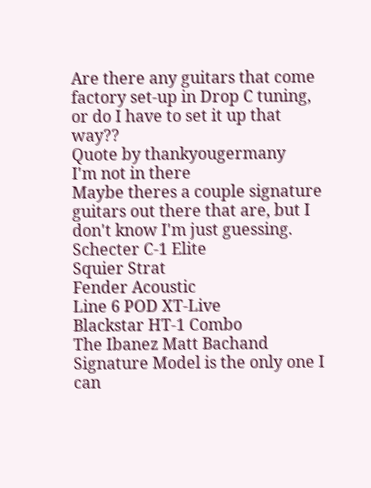Are there any guitars that come factory set-up in Drop C tuning, or do I have to set it up that way??
Quote by thankyougermany
I'm not in there
Maybe theres a couple signature guitars out there that are, but I don't know I'm just guessing.
Schecter C-1 Elite
Squier Strat
Fender Acoustic
Line 6 POD XT-Live
Blackstar HT-1 Combo
The Ibanez Matt Bachand Signature Model is the only one I can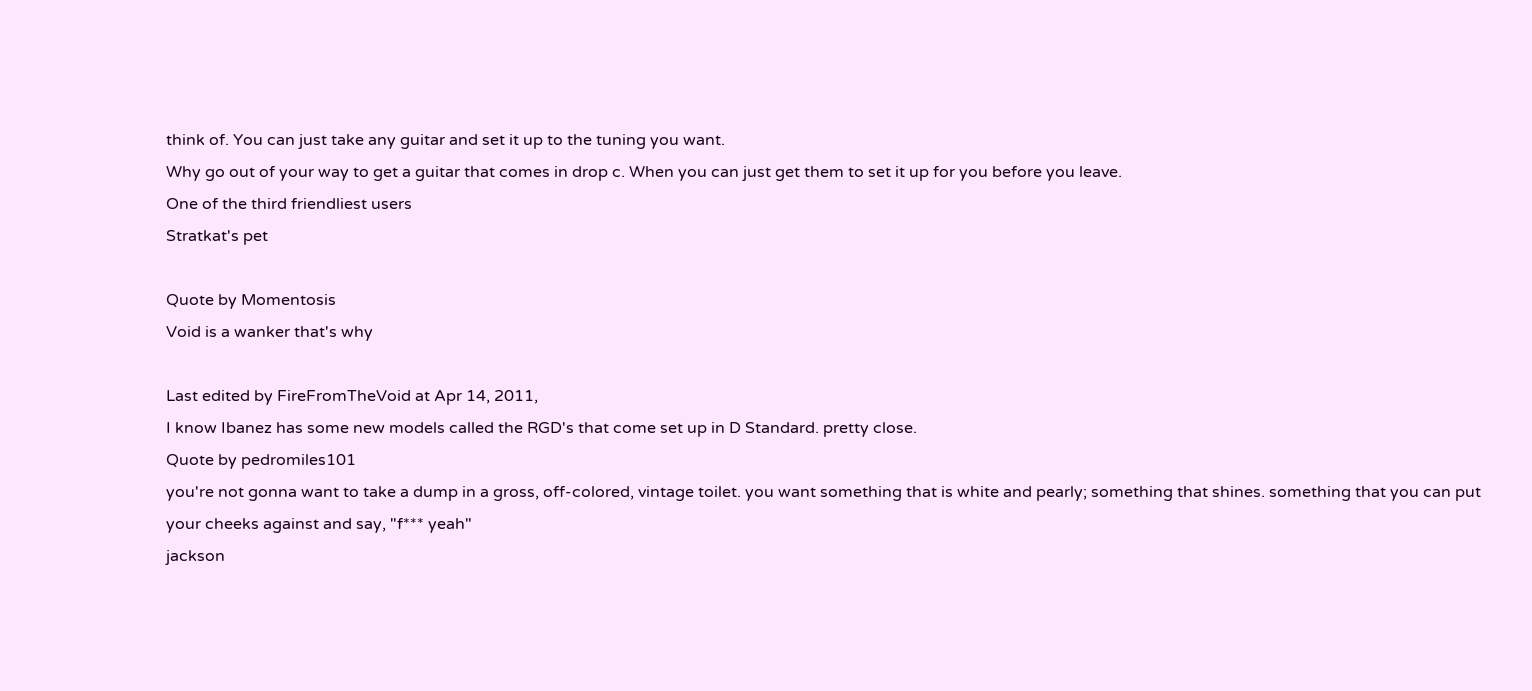think of. You can just take any guitar and set it up to the tuning you want.
Why go out of your way to get a guitar that comes in drop c. When you can just get them to set it up for you before you leave.
One of the third friendliest users
Stratkat's pet

Quote by Momentosis
Void is a wanker that's why

Last edited by FireFromTheVoid at Apr 14, 2011,
I know Ibanez has some new models called the RGD's that come set up in D Standard. pretty close.
Quote by pedromiles101
you're not gonna want to take a dump in a gross, off-colored, vintage toilet. you want something that is white and pearly; something that shines. something that you can put your cheeks against and say, "f*** yeah"
jackson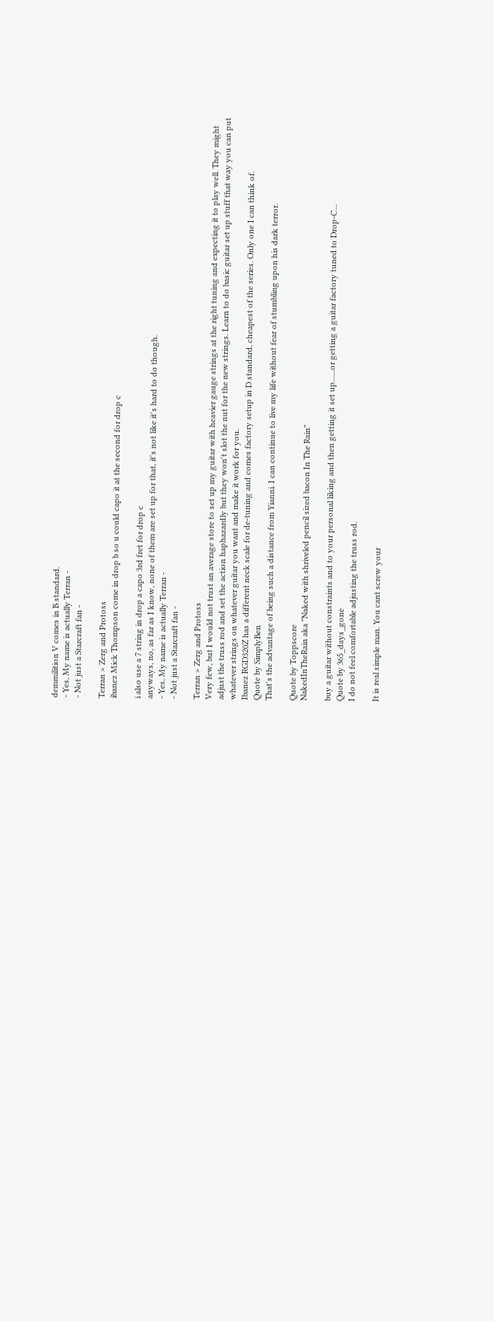demmilition V comes in B standard.
- Yes, My name is actually Terran -
- Not just a Starcraft fan -

Terran > Zerg and Protoss
ibanez Mick Thompson come in drop b so u could capo it at the second for drop c

i also use a 7 string in drop a capo 3rd fret for drop c
anyways, no, as far as I know, none of them are set up for that, it's not like it's hard to do though.
- Yes, My name is actually Terran -
- Not just a Starcraft fan -

Terran > Zerg and Protoss
Very few, but I would not trust an average store to set up my guitar with heavier gauge strings at the right tuning and expecting it to play well. They might adjust the truss rod and set the action haphazardly but they won't slot the nut for the new strings. Learn to do basic guitar set up stuff that way you can put whatever strings on whatever guitar you want and make it work for you.
Ibanez RGD320Z has a different neck scale for de-tuning and comes factory setup in D standard, cheapest of the series. Only one I can think of.
Quote by SimplyBen
That's the advantage of being such a distance from Yianni. I can continue to live my life without fear of stumbling upon his dark terror.

Quote by Toppscore
NakedInTheRain aka "Naked with shriveled pencil sized bacon In The Rain"

buy a guitar without constraints and to your personal liking and then getting it set up......or getting a guitar factory tuned to Drop-C...
Quote by 365_days_gone
I do not feel comfortable adjusting the truss rod.

It is real simple man. You cant screw your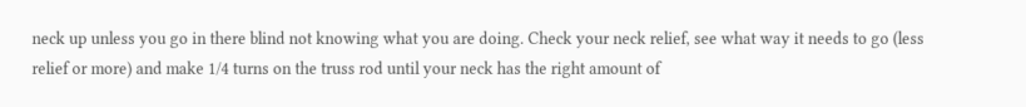neck up unless you go in there blind not knowing what you are doing. Check your neck relief, see what way it needs to go (less relief or more) and make 1/4 turns on the truss rod until your neck has the right amount of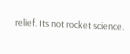relief. Its not rocket science.